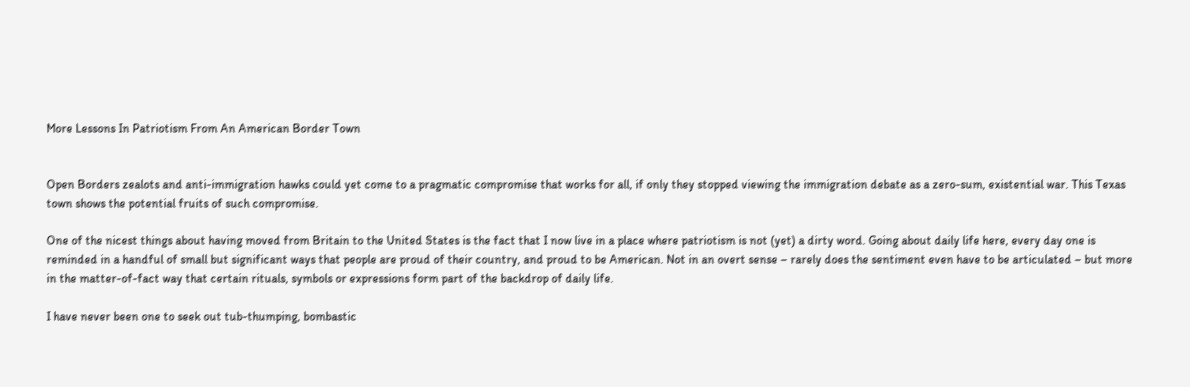More Lessons In Patriotism From An American Border Town


Open Borders zealots and anti-immigration hawks could yet come to a pragmatic compromise that works for all, if only they stopped viewing the immigration debate as a zero-sum, existential war. This Texas town shows the potential fruits of such compromise.

One of the nicest things about having moved from Britain to the United States is the fact that I now live in a place where patriotism is not (yet) a dirty word. Going about daily life here, every day one is reminded in a handful of small but significant ways that people are proud of their country, and proud to be American. Not in an overt sense – rarely does the sentiment even have to be articulated – but more in the matter-of-fact way that certain rituals, symbols or expressions form part of the backdrop of daily life.

I have never been one to seek out tub-thumping, bombastic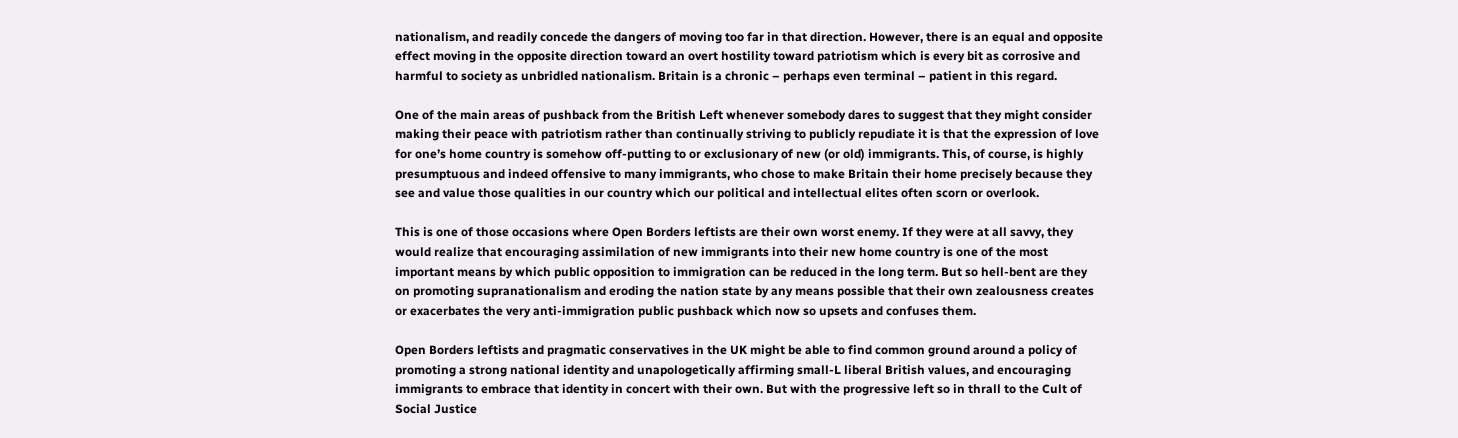nationalism, and readily concede the dangers of moving too far in that direction. However, there is an equal and opposite effect moving in the opposite direction toward an overt hostility toward patriotism which is every bit as corrosive and harmful to society as unbridled nationalism. Britain is a chronic – perhaps even terminal – patient in this regard.

One of the main areas of pushback from the British Left whenever somebody dares to suggest that they might consider making their peace with patriotism rather than continually striving to publicly repudiate it is that the expression of love for one’s home country is somehow off-putting to or exclusionary of new (or old) immigrants. This, of course, is highly presumptuous and indeed offensive to many immigrants, who chose to make Britain their home precisely because they see and value those qualities in our country which our political and intellectual elites often scorn or overlook.

This is one of those occasions where Open Borders leftists are their own worst enemy. If they were at all savvy, they would realize that encouraging assimilation of new immigrants into their new home country is one of the most important means by which public opposition to immigration can be reduced in the long term. But so hell-bent are they on promoting supranationalism and eroding the nation state by any means possible that their own zealousness creates or exacerbates the very anti-immigration public pushback which now so upsets and confuses them.

Open Borders leftists and pragmatic conservatives in the UK might be able to find common ground around a policy of promoting a strong national identity and unapologetically affirming small-L liberal British values, and encouraging immigrants to embrace that identity in concert with their own. But with the progressive left so in thrall to the Cult of Social Justice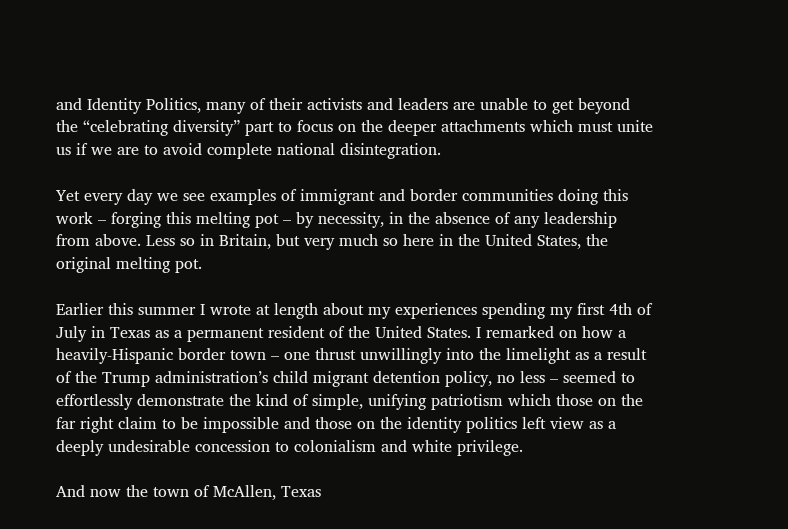and Identity Politics, many of their activists and leaders are unable to get beyond the “celebrating diversity” part to focus on the deeper attachments which must unite us if we are to avoid complete national disintegration.

Yet every day we see examples of immigrant and border communities doing this work – forging this melting pot – by necessity, in the absence of any leadership from above. Less so in Britain, but very much so here in the United States, the original melting pot.

Earlier this summer I wrote at length about my experiences spending my first 4th of July in Texas as a permanent resident of the United States. I remarked on how a heavily-Hispanic border town – one thrust unwillingly into the limelight as a result of the Trump administration’s child migrant detention policy, no less – seemed to effortlessly demonstrate the kind of simple, unifying patriotism which those on the far right claim to be impossible and those on the identity politics left view as a deeply undesirable concession to colonialism and white privilege.

And now the town of McAllen, Texas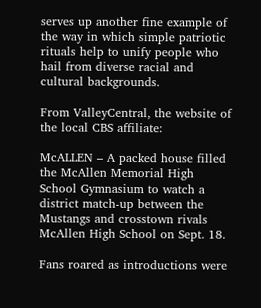serves up another fine example of the way in which simple patriotic rituals help to unify people who hail from diverse racial and cultural backgrounds.

From ValleyCentral, the website of the local CBS affiliate:

McALLEN – A packed house filled the McAllen Memorial High School Gymnasium to watch a district match-up between the Mustangs and crosstown rivals McAllen High School on Sept. 18.

Fans roared as introductions were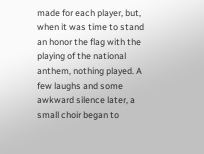made for each player, but, when it was time to stand an honor the flag with the playing of the national anthem, nothing played. A few laughs and some awkward silence later, a small choir began to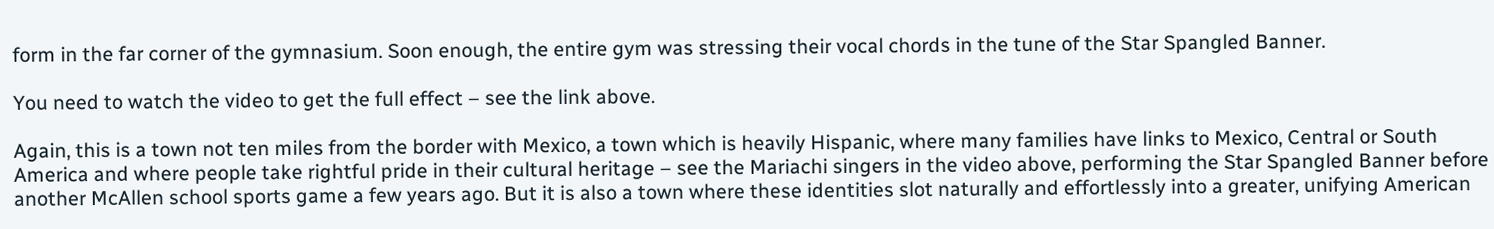form in the far corner of the gymnasium. Soon enough, the entire gym was stressing their vocal chords in the tune of the Star Spangled Banner.

You need to watch the video to get the full effect – see the link above.

Again, this is a town not ten miles from the border with Mexico, a town which is heavily Hispanic, where many families have links to Mexico, Central or South America and where people take rightful pride in their cultural heritage – see the Mariachi singers in the video above, performing the Star Spangled Banner before another McAllen school sports game a few years ago. But it is also a town where these identities slot naturally and effortlessly into a greater, unifying American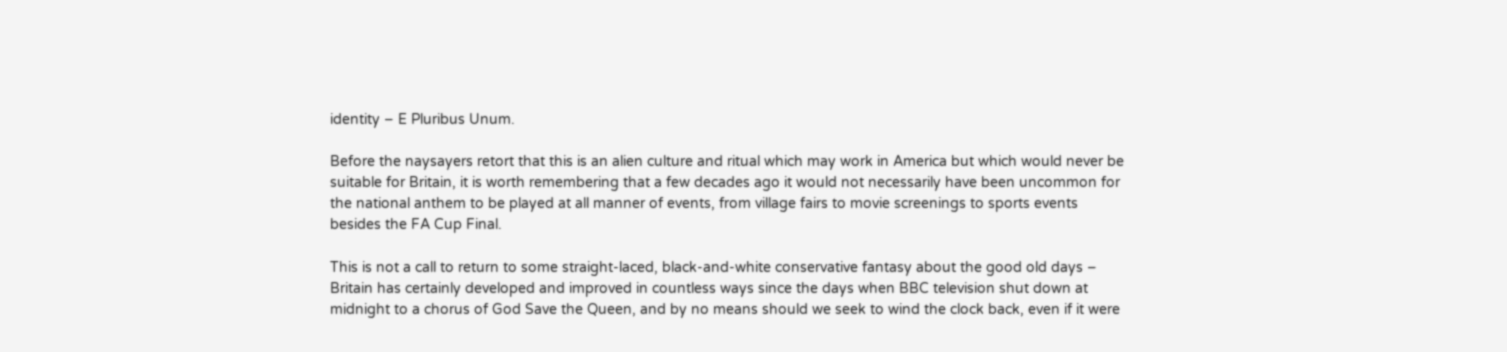identity – E Pluribus Unum.

Before the naysayers retort that this is an alien culture and ritual which may work in America but which would never be suitable for Britain, it is worth remembering that a few decades ago it would not necessarily have been uncommon for the national anthem to be played at all manner of events, from village fairs to movie screenings to sports events besides the FA Cup Final.

This is not a call to return to some straight-laced, black-and-white conservative fantasy about the good old days – Britain has certainly developed and improved in countless ways since the days when BBC television shut down at midnight to a chorus of God Save the Queen, and by no means should we seek to wind the clock back, even if it were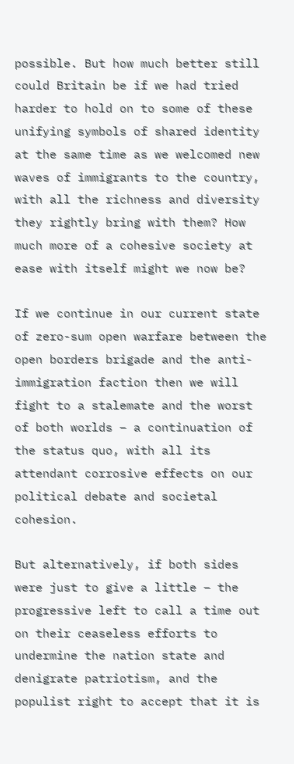possible. But how much better still could Britain be if we had tried harder to hold on to some of these unifying symbols of shared identity at the same time as we welcomed new waves of immigrants to the country, with all the richness and diversity they rightly bring with them? How much more of a cohesive society at ease with itself might we now be?

If we continue in our current state of zero-sum open warfare between the open borders brigade and the anti-immigration faction then we will fight to a stalemate and the worst of both worlds – a continuation of the status quo, with all its attendant corrosive effects on our political debate and societal cohesion.

But alternatively, if both sides were just to give a little – the progressive left to call a time out on their ceaseless efforts to undermine the nation state and denigrate patriotism, and the populist right to accept that it is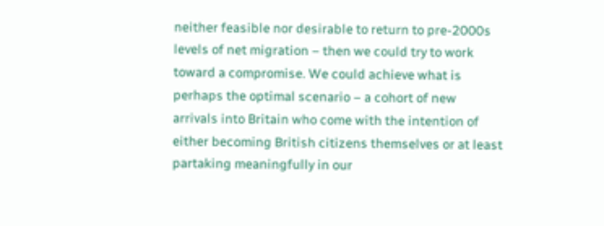neither feasible nor desirable to return to pre-2000s levels of net migration – then we could try to work toward a compromise. We could achieve what is perhaps the optimal scenario – a cohort of new arrivals into Britain who come with the intention of either becoming British citizens themselves or at least partaking meaningfully in our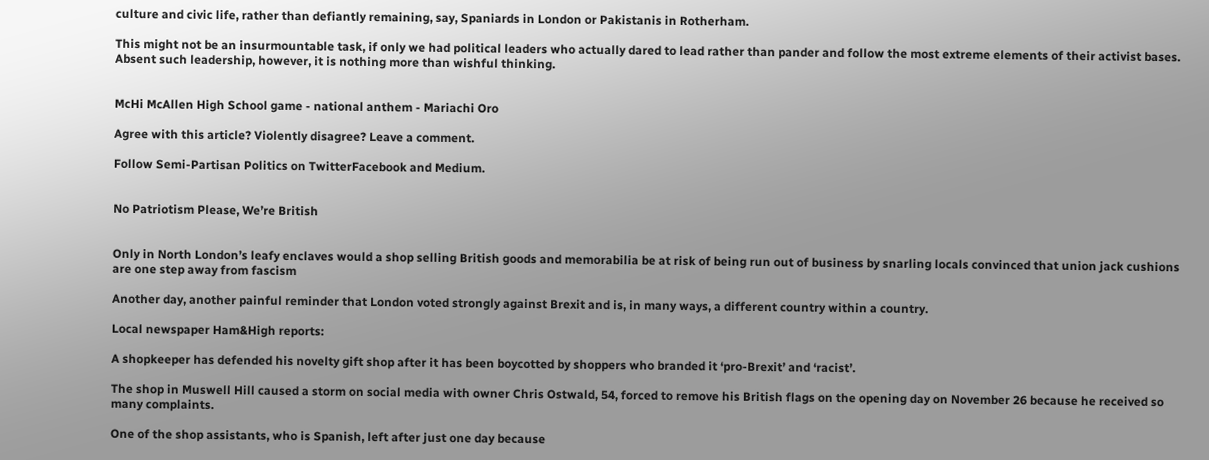culture and civic life, rather than defiantly remaining, say, Spaniards in London or Pakistanis in Rotherham.

This might not be an insurmountable task, if only we had political leaders who actually dared to lead rather than pander and follow the most extreme elements of their activist bases. Absent such leadership, however, it is nothing more than wishful thinking.


McHi McAllen High School game - national anthem - Mariachi Oro

Agree with this article? Violently disagree? Leave a comment.

Follow Semi-Partisan Politics on TwitterFacebook and Medium.


No Patriotism Please, We’re British


Only in North London’s leafy enclaves would a shop selling British goods and memorabilia be at risk of being run out of business by snarling locals convinced that union jack cushions are one step away from fascism

Another day, another painful reminder that London voted strongly against Brexit and is, in many ways, a different country within a country.

Local newspaper Ham&High reports:

A shopkeeper has defended his novelty gift shop after it has been boycotted by shoppers who branded it ‘pro-Brexit’ and ‘racist’.

The shop in Muswell Hill caused a storm on social media with owner Chris Ostwald, 54, forced to remove his British flags on the opening day on November 26 because he received so many complaints.

One of the shop assistants, who is Spanish, left after just one day because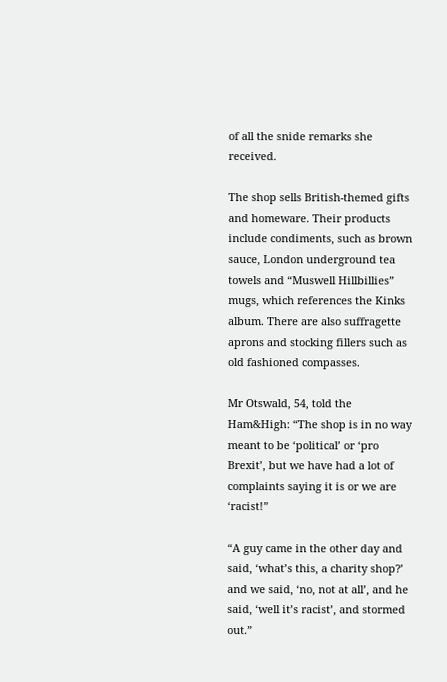of all the snide remarks she received.

The shop sells British-themed gifts and homeware. Their products include condiments, such as brown sauce, London underground tea towels and “Muswell Hillbillies” mugs, which references the Kinks album. There are also suffragette aprons and stocking fillers such as old fashioned compasses.

Mr Otswald, 54, told the Ham&High: “The shop is in no way meant to be ‘political’ or ‘pro Brexit’, but we have had a lot of complaints saying it is or we are ‘racist!”

“A guy came in the other day and said, ‘what’s this, a charity shop?’ and we said, ‘no, not at all’, and he said, ‘well it’s racist’, and stormed out.”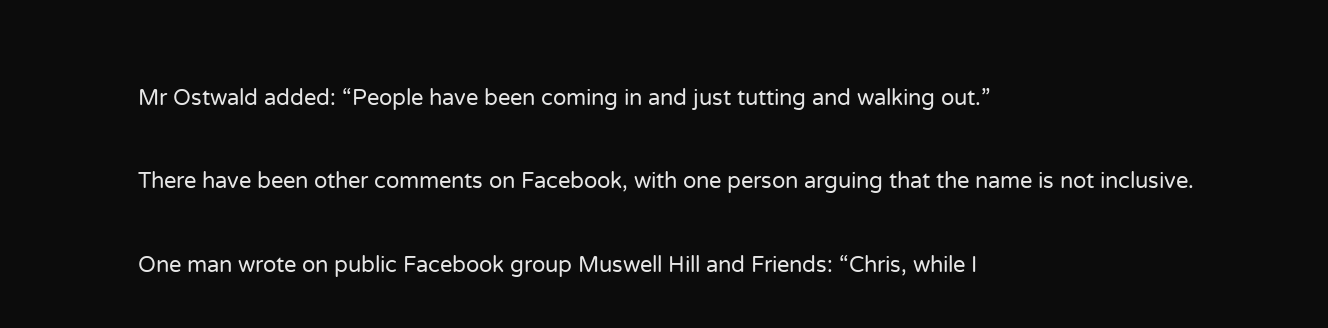Mr Ostwald added: “People have been coming in and just tutting and walking out.”

There have been other comments on Facebook, with one person arguing that the name is not inclusive.

One man wrote on public Facebook group Muswell Hill and Friends: “Chris, while I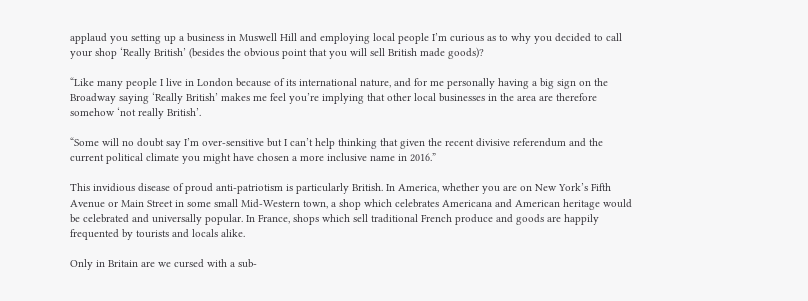applaud you setting up a business in Muswell Hill and employing local people I’m curious as to why you decided to call your shop ‘Really British’ (besides the obvious point that you will sell British made goods)?

“Like many people I live in London because of its international nature, and for me personally having a big sign on the Broadway saying ‘Really British’ makes me feel you’re implying that other local businesses in the area are therefore somehow ‘not really British’.

“Some will no doubt say I’m over-sensitive but I can’t help thinking that given the recent divisive referendum and the current political climate you might have chosen a more inclusive name in 2016.”

This invidious disease of proud anti-patriotism is particularly British. In America, whether you are on New York’s Fifth Avenue or Main Street in some small Mid-Western town, a shop which celebrates Americana and American heritage would be celebrated and universally popular. In France, shops which sell traditional French produce and goods are happily frequented by tourists and locals alike.

Only in Britain are we cursed with a sub-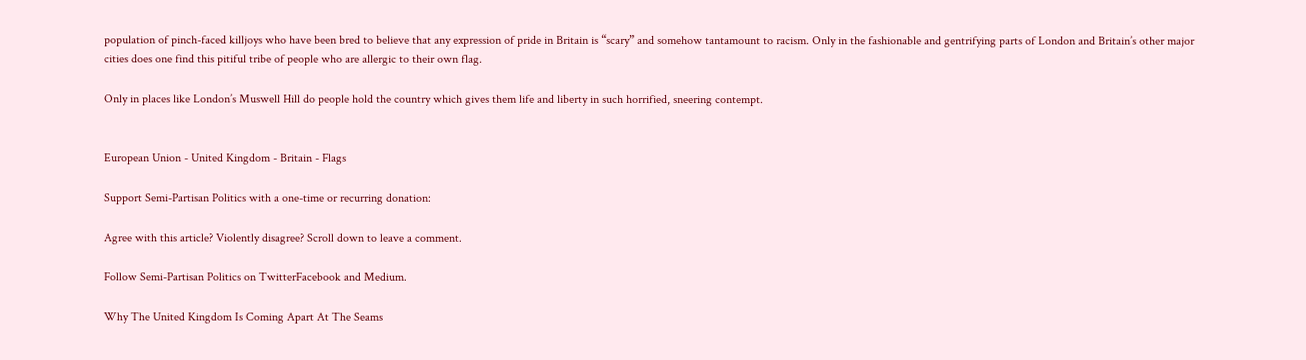population of pinch-faced killjoys who have been bred to believe that any expression of pride in Britain is “scary” and somehow tantamount to racism. Only in the fashionable and gentrifying parts of London and Britain’s other major cities does one find this pitiful tribe of people who are allergic to their own flag.

Only in places like London’s Muswell Hill do people hold the country which gives them life and liberty in such horrified, sneering contempt.


European Union - United Kingdom - Britain - Flags

Support Semi-Partisan Politics with a one-time or recurring donation:

Agree with this article? Violently disagree? Scroll down to leave a comment.

Follow Semi-Partisan Politics on TwitterFacebook and Medium.

Why The United Kingdom Is Coming Apart At The Seams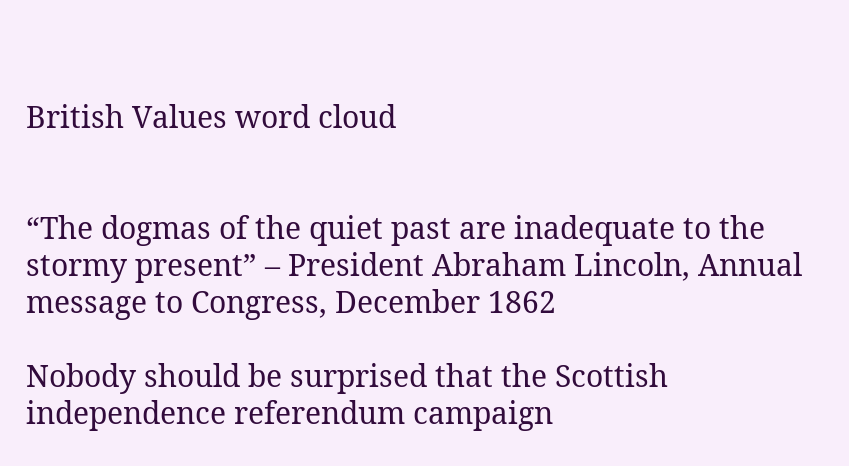British Values word cloud


“The dogmas of the quiet past are inadequate to the stormy present” – President Abraham Lincoln, Annual message to Congress, December 1862

Nobody should be surprised that the Scottish independence referendum campaign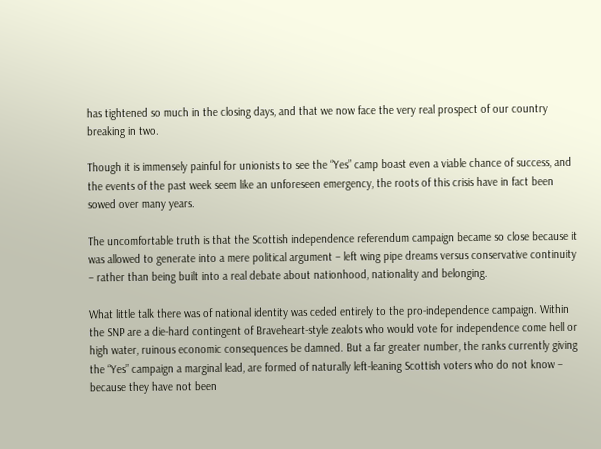has tightened so much in the closing days, and that we now face the very real prospect of our country breaking in two.

Though it is immensely painful for unionists to see the “Yes” camp boast even a viable chance of success, and the events of the past week seem like an unforeseen emergency, the roots of this crisis have in fact been sowed over many years.

The uncomfortable truth is that the Scottish independence referendum campaign became so close because it was allowed to generate into a mere political argument – left wing pipe dreams versus conservative continuity – rather than being built into a real debate about nationhood, nationality and belonging.

What little talk there was of national identity was ceded entirely to the pro-independence campaign. Within the SNP are a die-hard contingent of Braveheart-style zealots who would vote for independence come hell or high water, ruinous economic consequences be damned. But a far greater number, the ranks currently giving the “Yes” campaign a marginal lead, are formed of naturally left-leaning Scottish voters who do not know – because they have not been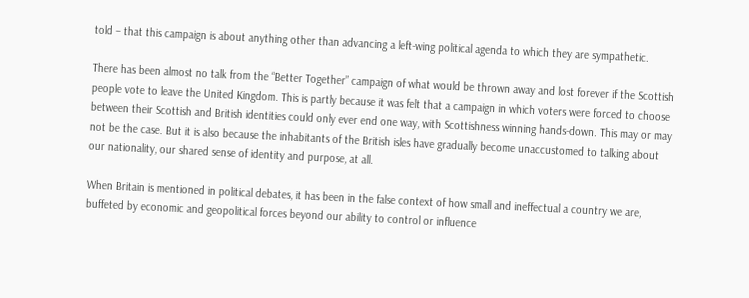told – that this campaign is about anything other than advancing a left-wing political agenda to which they are sympathetic.

There has been almost no talk from the “Better Together” campaign of what would be thrown away and lost forever if the Scottish people vote to leave the United Kingdom. This is partly because it was felt that a campaign in which voters were forced to choose between their Scottish and British identities could only ever end one way, with Scottishness winning hands-down. This may or may not be the case. But it is also because the inhabitants of the British isles have gradually become unaccustomed to talking about our nationality, our shared sense of identity and purpose, at all.

When Britain is mentioned in political debates, it has been in the false context of how small and ineffectual a country we are, buffeted by economic and geopolitical forces beyond our ability to control or influence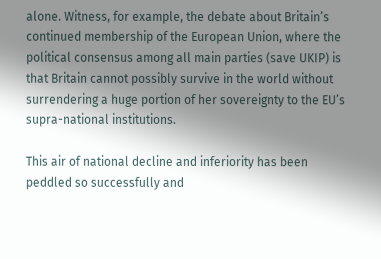alone. Witness, for example, the debate about Britain’s continued membership of the European Union, where the political consensus among all main parties (save UKIP) is that Britain cannot possibly survive in the world without surrendering a huge portion of her sovereignty to the EU’s supra-national institutions.

This air of national decline and inferiority has been peddled so successfully and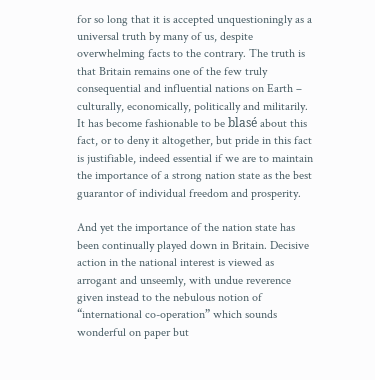for so long that it is accepted unquestioningly as a universal truth by many of us, despite overwhelming facts to the contrary. The truth is that Britain remains one of the few truly consequential and influential nations on Earth – culturally, economically, politically and militarily. It has become fashionable to be blasé about this fact, or to deny it altogether, but pride in this fact is justifiable, indeed essential if we are to maintain the importance of a strong nation state as the best guarantor of individual freedom and prosperity.

And yet the importance of the nation state has been continually played down in Britain. Decisive action in the national interest is viewed as arrogant and unseemly, with undue reverence given instead to the nebulous notion of “international co-operation” which sounds wonderful on paper but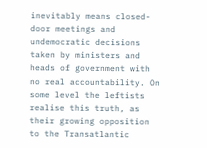inevitably means closed-door meetings and undemocratic decisions taken by ministers and heads of government with no real accountability. On some level the leftists realise this truth, as their growing opposition to the Transatlantic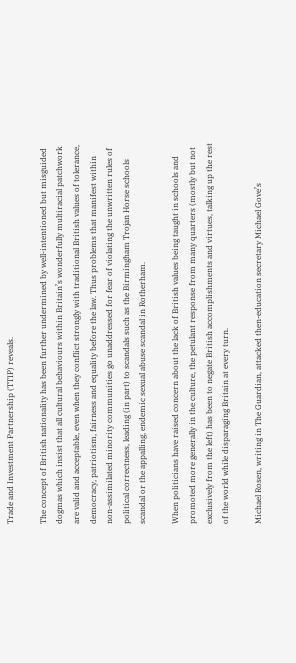Trade and Investment Partnership (TTIP) reveals.

The concept of British nationality has been further undermined by well-intentioned but misguided dogmas which insist that all cultural behaviours within Britain’s wonderfully multiracial patchwork are valid and acceptable, even when they conflict strongly with traditional British values of tolerance, democracy, patriotism, fairness and equality before the law. Thus problems that manifest within non-assimilated minority communities go unaddressed for fear of violating the unwritten rules of political correctness, leading (in part) to scandals such as the Birmingham Trojan Horse schools scandal or the appalling, endemic sexual abuse scandal in Rotherham.

When politicians have raised concern about the lack of British values being taught in schools and promoted more generally in the culture, the petulant response from many quarters (mostly but not exclusively from the left) has been to negate British accomplishments and virtues, talking up the rest of the world while disparaging Britain at every turn.

Michael Rosen, writing in The Guardian, attacked then-education secretary Michael Gove’s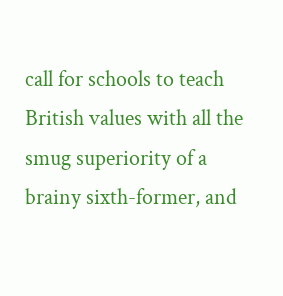call for schools to teach British values with all the smug superiority of a brainy sixth-former, and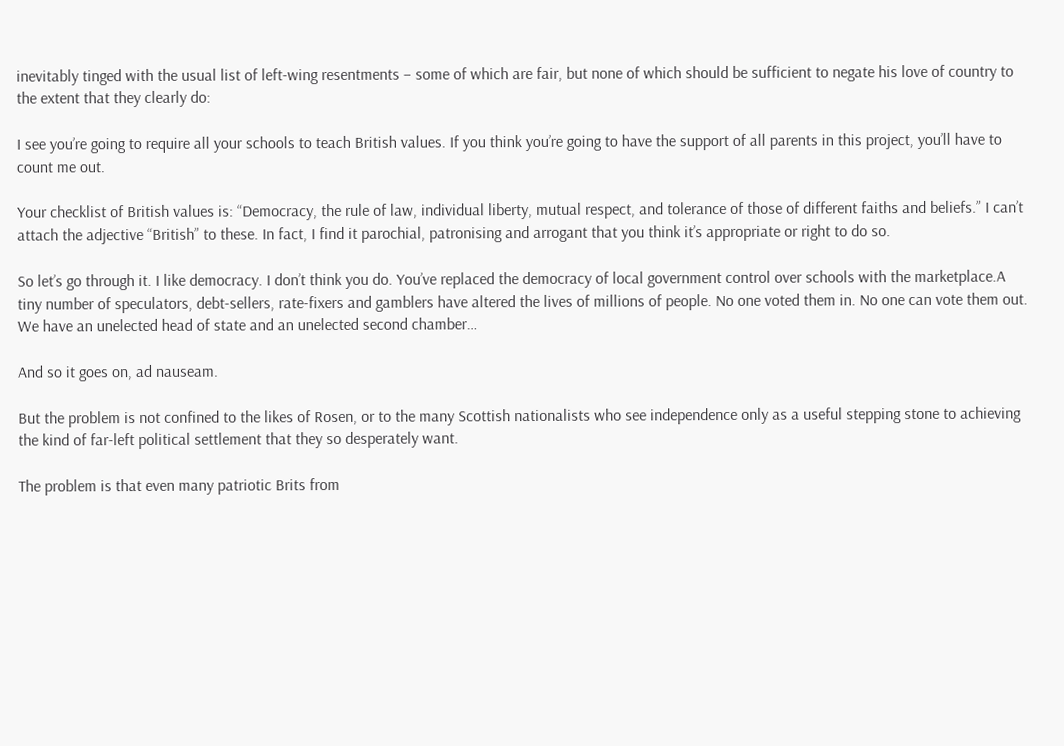inevitably tinged with the usual list of left-wing resentments – some of which are fair, but none of which should be sufficient to negate his love of country to the extent that they clearly do:

I see you’re going to require all your schools to teach British values. If you think you’re going to have the support of all parents in this project, you’ll have to count me out.

Your checklist of British values is: “Democracy, the rule of law, individual liberty, mutual respect, and tolerance of those of different faiths and beliefs.” I can’t attach the adjective “British” to these. In fact, I find it parochial, patronising and arrogant that you think it’s appropriate or right to do so.

So let’s go through it. I like democracy. I don’t think you do. You’ve replaced the democracy of local government control over schools with the marketplace.A tiny number of speculators, debt-sellers, rate-fixers and gamblers have altered the lives of millions of people. No one voted them in. No one can vote them out. We have an unelected head of state and an unelected second chamber…

And so it goes on, ad nauseam.

But the problem is not confined to the likes of Rosen, or to the many Scottish nationalists who see independence only as a useful stepping stone to achieving the kind of far-left political settlement that they so desperately want.

The problem is that even many patriotic Brits from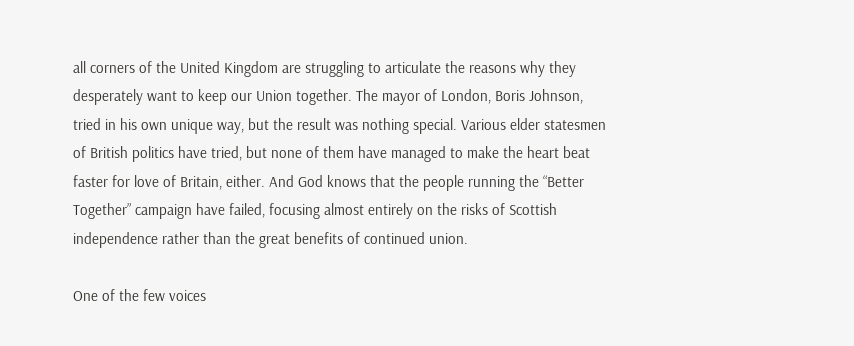all corners of the United Kingdom are struggling to articulate the reasons why they desperately want to keep our Union together. The mayor of London, Boris Johnson, tried in his own unique way, but the result was nothing special. Various elder statesmen of British politics have tried, but none of them have managed to make the heart beat faster for love of Britain, either. And God knows that the people running the “Better Together” campaign have failed, focusing almost entirely on the risks of Scottish independence rather than the great benefits of continued union.

One of the few voices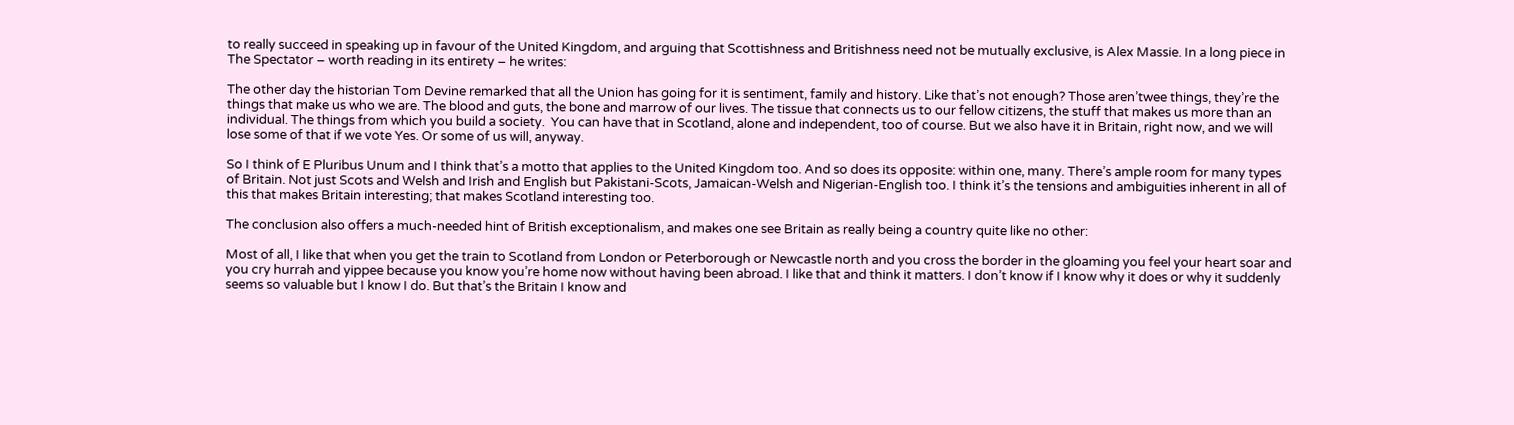to really succeed in speaking up in favour of the United Kingdom, and arguing that Scottishness and Britishness need not be mutually exclusive, is Alex Massie. In a long piece in The Spectator – worth reading in its entirety – he writes:

The other day the historian Tom Devine remarked that all the Union has going for it is sentiment, family and history. Like that’s not enough? Those aren’twee things, they’re the things that make us who we are. The blood and guts, the bone and marrow of our lives. The tissue that connects us to our fellow citizens, the stuff that makes us more than an individual. The things from which you build a society.  You can have that in Scotland, alone and independent, too of course. But we also have it in Britain, right now, and we will lose some of that if we vote Yes. Or some of us will, anyway.

So I think of E Pluribus Unum and I think that’s a motto that applies to the United Kingdom too. And so does its opposite: within one, many. There’s ample room for many types of Britain. Not just Scots and Welsh and Irish and English but Pakistani-Scots, Jamaican-Welsh and Nigerian-English too. I think it’s the tensions and ambiguities inherent in all of this that makes Britain interesting; that makes Scotland interesting too.

The conclusion also offers a much-needed hint of British exceptionalism, and makes one see Britain as really being a country quite like no other:

Most of all, I like that when you get the train to Scotland from London or Peterborough or Newcastle north and you cross the border in the gloaming you feel your heart soar and you cry hurrah and yippee because you know you’re home now without having been abroad. I like that and think it matters. I don’t know if I know why it does or why it suddenly seems so valuable but I know I do. But that’s the Britain I know and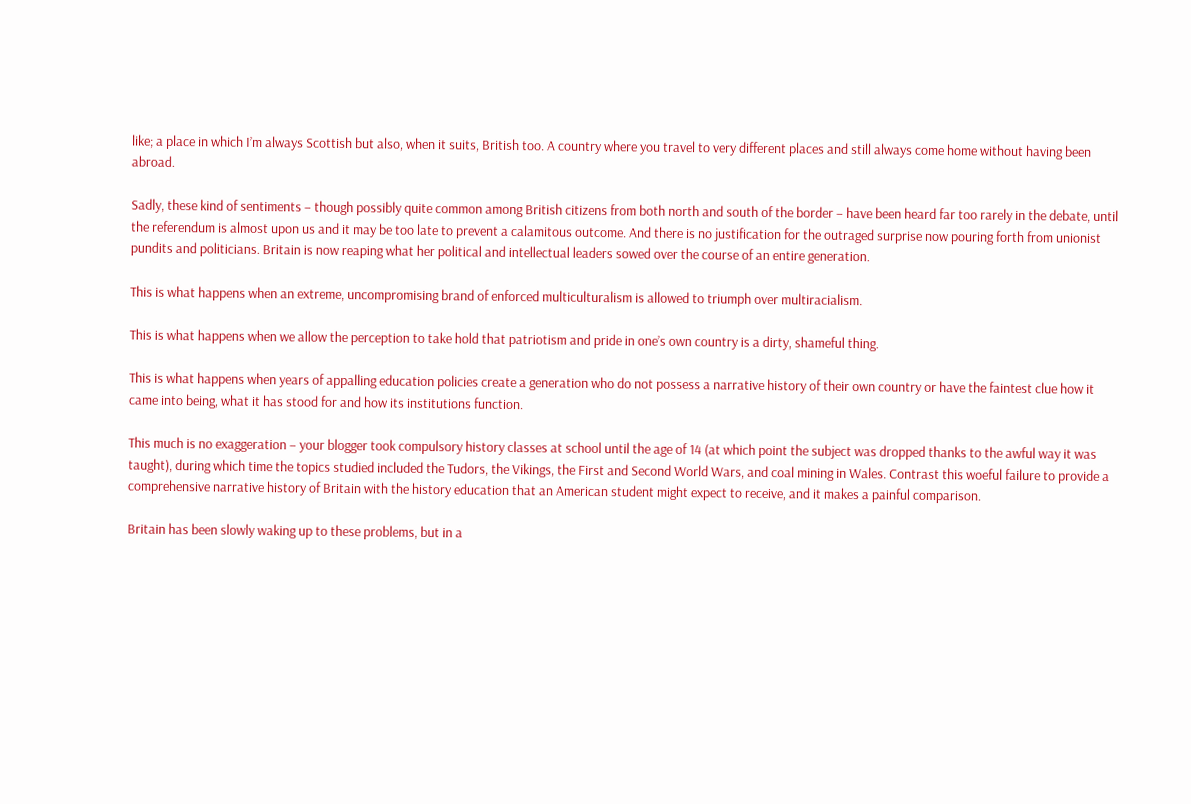like; a place in which I’m always Scottish but also, when it suits, British too. A country where you travel to very different places and still always come home without having been abroad.

Sadly, these kind of sentiments – though possibly quite common among British citizens from both north and south of the border – have been heard far too rarely in the debate, until the referendum is almost upon us and it may be too late to prevent a calamitous outcome. And there is no justification for the outraged surprise now pouring forth from unionist pundits and politicians. Britain is now reaping what her political and intellectual leaders sowed over the course of an entire generation.

This is what happens when an extreme, uncompromising brand of enforced multiculturalism is allowed to triumph over multiracialism.

This is what happens when we allow the perception to take hold that patriotism and pride in one’s own country is a dirty, shameful thing.

This is what happens when years of appalling education policies create a generation who do not possess a narrative history of their own country or have the faintest clue how it came into being, what it has stood for and how its institutions function.

This much is no exaggeration – your blogger took compulsory history classes at school until the age of 14 (at which point the subject was dropped thanks to the awful way it was taught), during which time the topics studied included the Tudors, the Vikings, the First and Second World Wars, and coal mining in Wales. Contrast this woeful failure to provide a comprehensive narrative history of Britain with the history education that an American student might expect to receive, and it makes a painful comparison.

Britain has been slowly waking up to these problems, but in a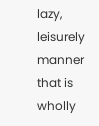lazy, leisurely manner that is wholly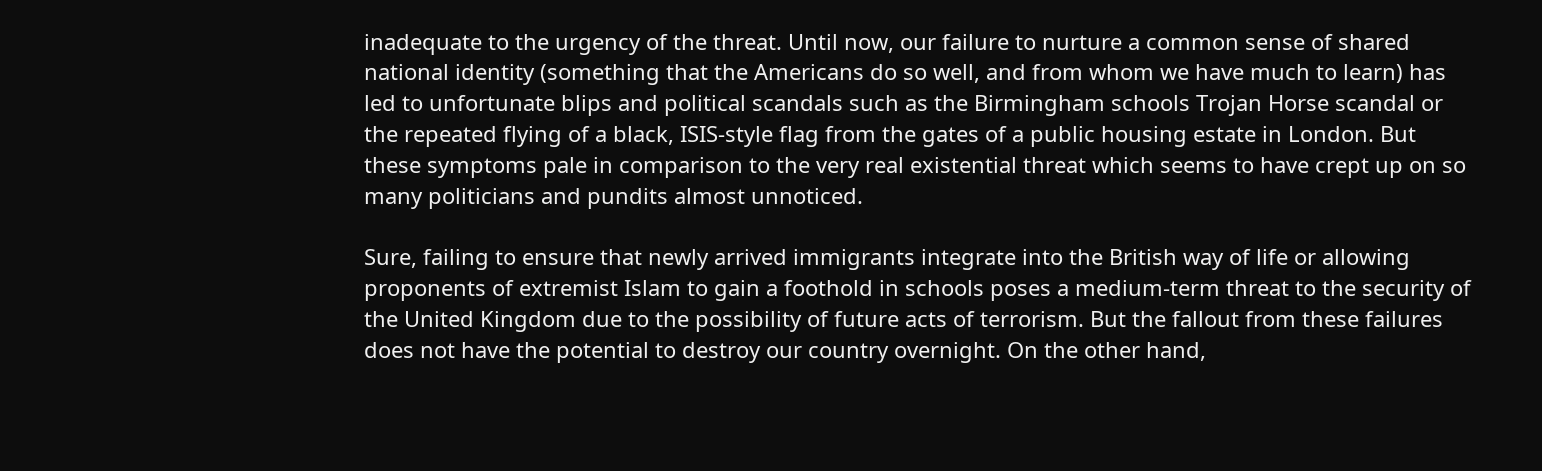inadequate to the urgency of the threat. Until now, our failure to nurture a common sense of shared national identity (something that the Americans do so well, and from whom we have much to learn) has led to unfortunate blips and political scandals such as the Birmingham schools Trojan Horse scandal or the repeated flying of a black, ISIS-style flag from the gates of a public housing estate in London. But these symptoms pale in comparison to the very real existential threat which seems to have crept up on so many politicians and pundits almost unnoticed.

Sure, failing to ensure that newly arrived immigrants integrate into the British way of life or allowing proponents of extremist Islam to gain a foothold in schools poses a medium-term threat to the security of the United Kingdom due to the possibility of future acts of terrorism. But the fallout from these failures does not have the potential to destroy our country overnight. On the other hand,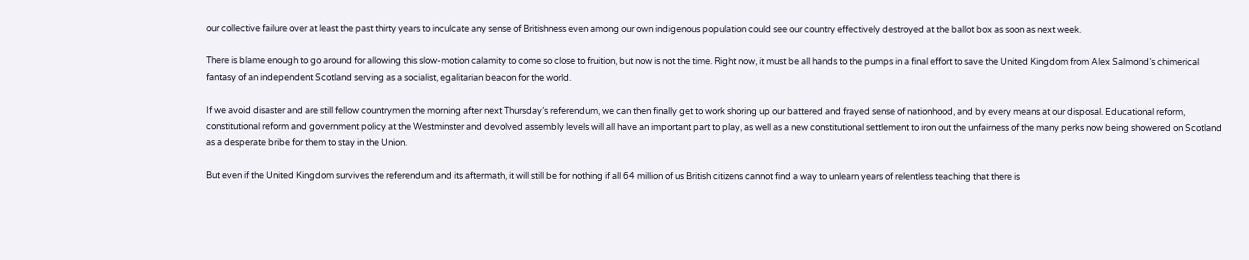our collective failure over at least the past thirty years to inculcate any sense of Britishness even among our own indigenous population could see our country effectively destroyed at the ballot box as soon as next week.

There is blame enough to go around for allowing this slow-motion calamity to come so close to fruition, but now is not the time. Right now, it must be all hands to the pumps in a final effort to save the United Kingdom from Alex Salmond’s chimerical fantasy of an independent Scotland serving as a socialist, egalitarian beacon for the world.

If we avoid disaster and are still fellow countrymen the morning after next Thursday’s referendum, we can then finally get to work shoring up our battered and frayed sense of nationhood, and by every means at our disposal. Educational reform, constitutional reform and government policy at the Westminster and devolved assembly levels will all have an important part to play, as well as a new constitutional settlement to iron out the unfairness of the many perks now being showered on Scotland as a desperate bribe for them to stay in the Union.

But even if the United Kingdom survives the referendum and its aftermath, it will still be for nothing if all 64 million of us British citizens cannot find a way to unlearn years of relentless teaching that there is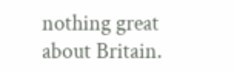nothing great about Britain.